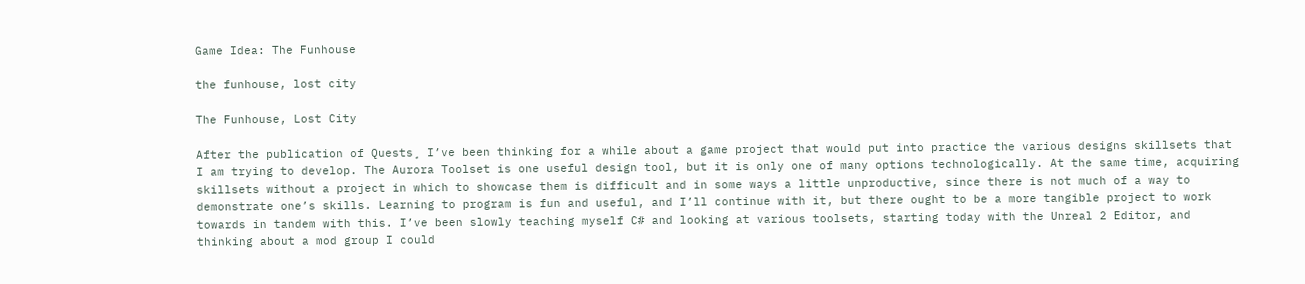Game Idea: The Funhouse

the funhouse, lost city

The Funhouse, Lost City

After the publication of Quests¸ I’ve been thinking for a while about a game project that would put into practice the various designs skillsets that I am trying to develop. The Aurora Toolset is one useful design tool, but it is only one of many options technologically. At the same time, acquiring skillsets without a project in which to showcase them is difficult and in some ways a little unproductive, since there is not much of a way to demonstrate one’s skills. Learning to program is fun and useful, and I’ll continue with it, but there ought to be a more tangible project to work towards in tandem with this. I’ve been slowly teaching myself C# and looking at various toolsets, starting today with the Unreal 2 Editor, and thinking about a mod group I could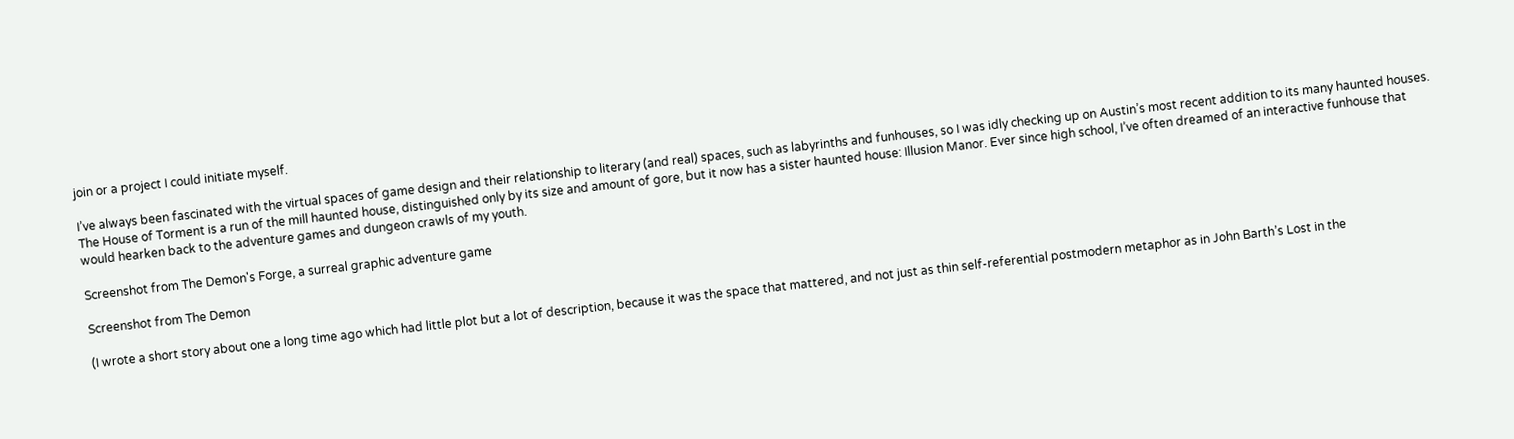join or a project I could initiate myself.

I’ve always been fascinated with the virtual spaces of game design and their relationship to literary (and real) spaces, such as labyrinths and funhouses, so I was idly checking up on Austin’s most recent addition to its many haunted houses. The House of Torment is a run of the mill haunted house, distinguished only by its size and amount of gore, but it now has a sister haunted house: Illusion Manor. Ever since high school, I’ve often dreamed of an interactive funhouse that would hearken back to the adventure games and dungeon crawls of my youth.

Screenshot from The Demon's Forge, a surreal graphic adventure game

Screenshot from The Demon

(I wrote a short story about one a long time ago which had little plot but a lot of description, because it was the space that mattered, and not just as thin self-referential postmodern metaphor as in John Barth’s Lost in the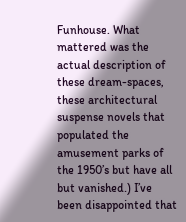Funhouse. What mattered was the actual description of these dream-spaces, these architectural suspense novels that populated the amusement parks of the 1950’s but have all but vanished.) I’ve been disappointed that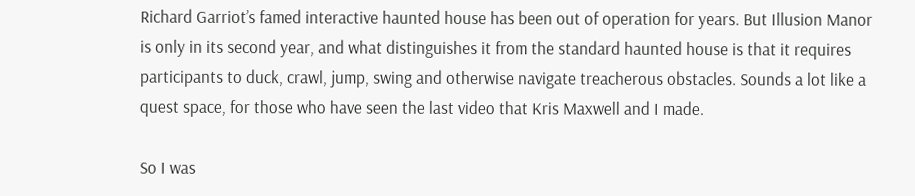Richard Garriot’s famed interactive haunted house has been out of operation for years. But Illusion Manor is only in its second year, and what distinguishes it from the standard haunted house is that it requires participants to duck, crawl, jump, swing and otherwise navigate treacherous obstacles. Sounds a lot like a quest space, for those who have seen the last video that Kris Maxwell and I made.

So I was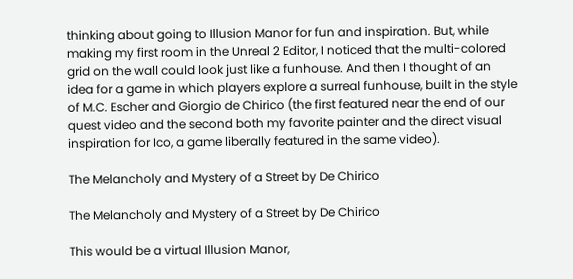thinking about going to Illusion Manor for fun and inspiration. But, while making my first room in the Unreal 2 Editor, I noticed that the multi-colored grid on the wall could look just like a funhouse. And then I thought of an idea for a game in which players explore a surreal funhouse, built in the style of M.C. Escher and Giorgio de Chirico (the first featured near the end of our quest video and the second both my favorite painter and the direct visual inspiration for Ico, a game liberally featured in the same video).

The Melancholy and Mystery of a Street by De Chirico

The Melancholy and Mystery of a Street by De Chirico

This would be a virtual Illusion Manor,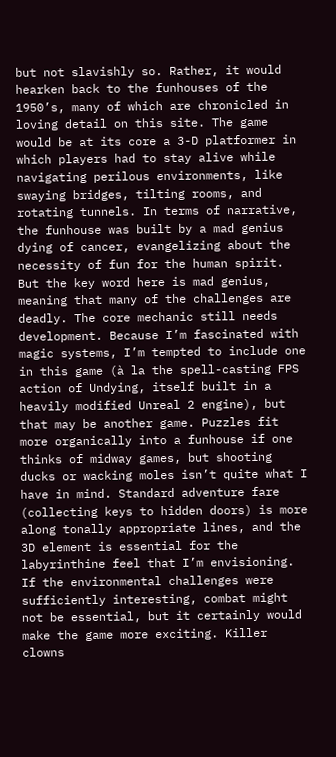but not slavishly so. Rather, it would hearken back to the funhouses of the 1950’s, many of which are chronicled in loving detail on this site. The game would be at its core a 3-D platformer in which players had to stay alive while navigating perilous environments, like swaying bridges, tilting rooms, and rotating tunnels. In terms of narrative, the funhouse was built by a mad genius dying of cancer, evangelizing about the necessity of fun for the human spirit. But the key word here is mad genius, meaning that many of the challenges are deadly. The core mechanic still needs development. Because I’m fascinated with magic systems, I’m tempted to include one in this game (à la the spell-casting FPS action of Undying, itself built in a heavily modified Unreal 2 engine), but that may be another game. Puzzles fit more organically into a funhouse if one thinks of midway games, but shooting ducks or wacking moles isn’t quite what I have in mind. Standard adventure fare (collecting keys to hidden doors) is more along tonally appropriate lines, and the 3D element is essential for the labyrinthine feel that I’m envisioning. If the environmental challenges were sufficiently interesting, combat might not be essential, but it certainly would make the game more exciting. Killer clowns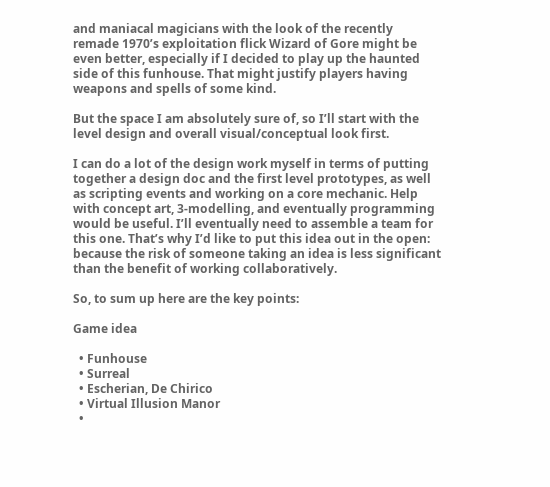and maniacal magicians with the look of the recently remade 1970’s exploitation flick Wizard of Gore might be even better, especially if I decided to play up the haunted side of this funhouse. That might justify players having weapons and spells of some kind.

But the space I am absolutely sure of, so I’ll start with the level design and overall visual/conceptual look first.

I can do a lot of the design work myself in terms of putting together a design doc and the first level prototypes, as well as scripting events and working on a core mechanic. Help with concept art, 3-modelling, and eventually programming would be useful. I’ll eventually need to assemble a team for this one. That’s why I’d like to put this idea out in the open: because the risk of someone taking an idea is less significant than the benefit of working collaboratively.

So, to sum up here are the key points:

Game idea

  • Funhouse
  • Surreal
  • Escherian, De Chirico
  • Virtual Illusion Manor
  •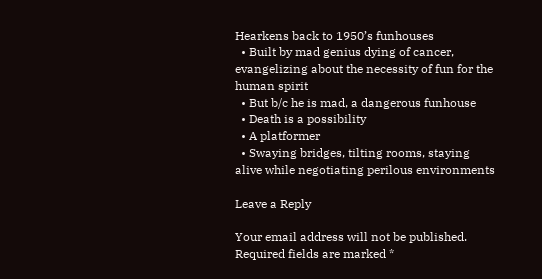Hearkens back to 1950’s funhouses
  • Built by mad genius dying of cancer, evangelizing about the necessity of fun for the human spirit
  • But b/c he is mad, a dangerous funhouse
  • Death is a possibility
  • A platformer
  • Swaying bridges, tilting rooms, staying alive while negotiating perilous environments

Leave a Reply

Your email address will not be published. Required fields are marked *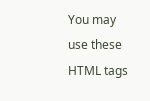You may use these HTML tags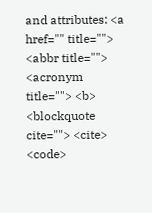and attributes: <a href="" title=""> <abbr title=""> <acronym title=""> <b> <blockquote cite=""> <cite> <code>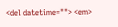<del datetime=""> <em>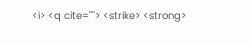<i> <q cite=""> <strike> <strong>